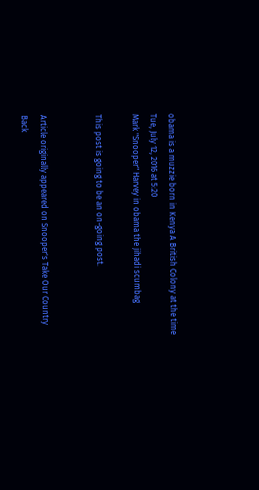obama is a muzzie born in Kenya A British Colony at the time
Tue, July 12, 2016 at 5:20
Mark "Snooper" Harvey in obama the jihadi scumbag

This post is going to be an on-going post.


Article originally appeared on Snooper's Take Our Country Back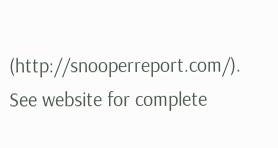(http://snooperreport.com/).
See website for complete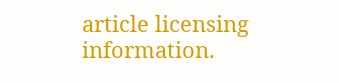article licensing information.